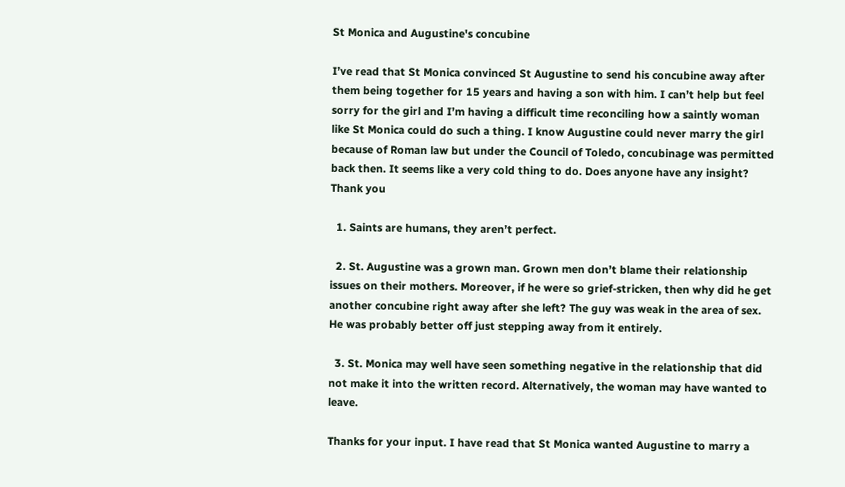St Monica and Augustine's concubine

I’ve read that St Monica convinced St Augustine to send his concubine away after them being together for 15 years and having a son with him. I can’t help but feel sorry for the girl and I’m having a difficult time reconciling how a saintly woman like St Monica could do such a thing. I know Augustine could never marry the girl because of Roman law but under the Council of Toledo, concubinage was permitted back then. It seems like a very cold thing to do. Does anyone have any insight? Thank you

  1. Saints are humans, they aren’t perfect.

  2. St. Augustine was a grown man. Grown men don’t blame their relationship issues on their mothers. Moreover, if he were so grief-stricken, then why did he get another concubine right away after she left? The guy was weak in the area of sex. He was probably better off just stepping away from it entirely.

  3. St. Monica may well have seen something negative in the relationship that did not make it into the written record. Alternatively, the woman may have wanted to leave.

Thanks for your input. I have read that St Monica wanted Augustine to marry a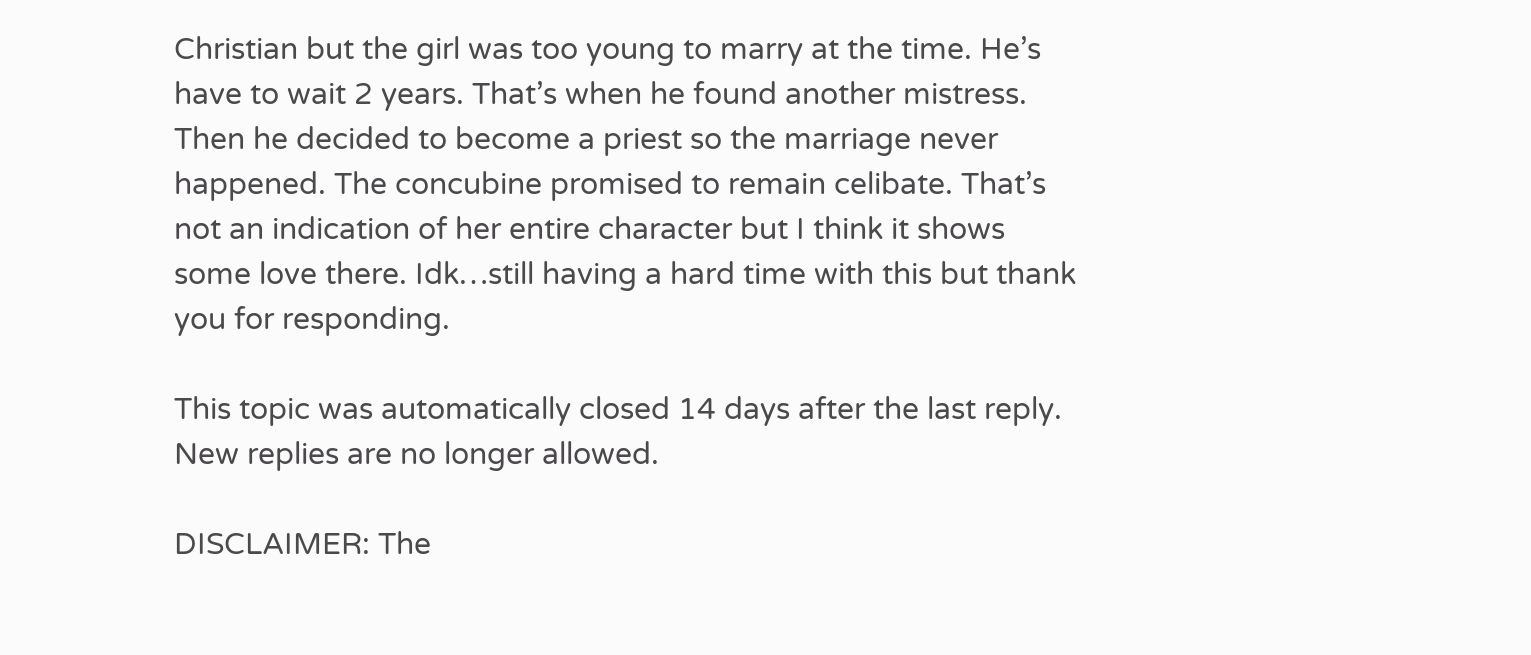Christian but the girl was too young to marry at the time. He’s have to wait 2 years. That’s when he found another mistress. Then he decided to become a priest so the marriage never happened. The concubine promised to remain celibate. That’s not an indication of her entire character but I think it shows some love there. Idk…still having a hard time with this but thank you for responding.

This topic was automatically closed 14 days after the last reply. New replies are no longer allowed.

DISCLAIMER: The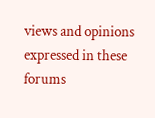views and opinions expressed in these forums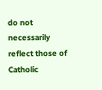do not necessarily reflect those of Catholic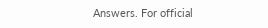Answers. For official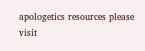apologetics resources please visit